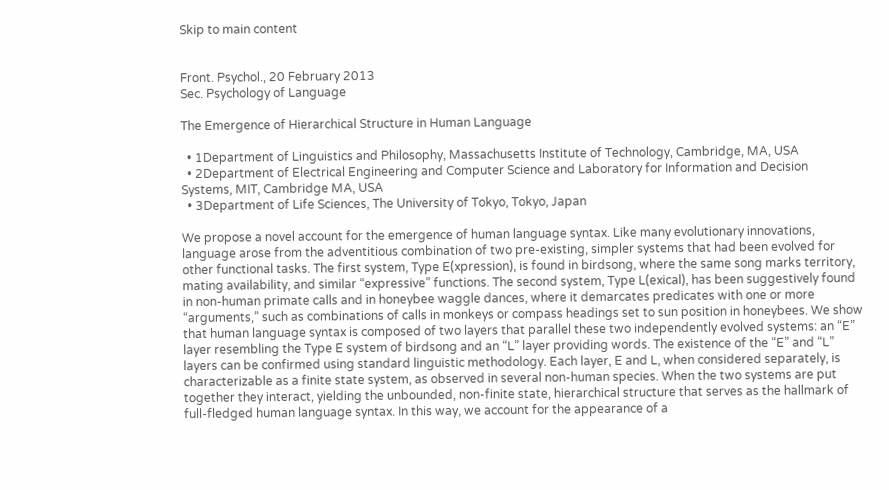Skip to main content


Front. Psychol., 20 February 2013
Sec. Psychology of Language

The Emergence of Hierarchical Structure in Human Language

  • 1Department of Linguistics and Philosophy, Massachusetts Institute of Technology, Cambridge, MA, USA
  • 2Department of Electrical Engineering and Computer Science and Laboratory for Information and Decision Systems, MIT, Cambridge MA, USA
  • 3Department of Life Sciences, The University of Tokyo, Tokyo, Japan

We propose a novel account for the emergence of human language syntax. Like many evolutionary innovations, language arose from the adventitious combination of two pre-existing, simpler systems that had been evolved for other functional tasks. The first system, Type E(xpression), is found in birdsong, where the same song marks territory, mating availability, and similar “expressive” functions. The second system, Type L(exical), has been suggestively found in non-human primate calls and in honeybee waggle dances, where it demarcates predicates with one or more “arguments,” such as combinations of calls in monkeys or compass headings set to sun position in honeybees. We show that human language syntax is composed of two layers that parallel these two independently evolved systems: an “E” layer resembling the Type E system of birdsong and an “L” layer providing words. The existence of the “E” and “L” layers can be confirmed using standard linguistic methodology. Each layer, E and L, when considered separately, is characterizable as a finite state system, as observed in several non-human species. When the two systems are put together they interact, yielding the unbounded, non-finite state, hierarchical structure that serves as the hallmark of full-fledged human language syntax. In this way, we account for the appearance of a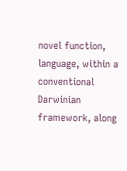novel function, language, within a conventional Darwinian framework, along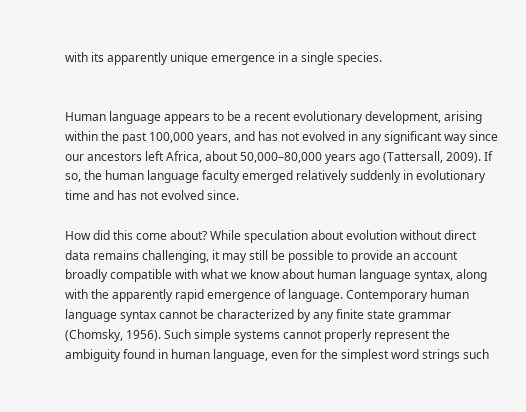with its apparently unique emergence in a single species.


Human language appears to be a recent evolutionary development, arising within the past 100,000 years, and has not evolved in any significant way since our ancestors left Africa, about 50,000–80,000 years ago (Tattersall, 2009). If so, the human language faculty emerged relatively suddenly in evolutionary time and has not evolved since.

How did this come about? While speculation about evolution without direct data remains challenging, it may still be possible to provide an account broadly compatible with what we know about human language syntax, along with the apparently rapid emergence of language. Contemporary human language syntax cannot be characterized by any finite state grammar (Chomsky, 1956). Such simple systems cannot properly represent the ambiguity found in human language, even for the simplest word strings such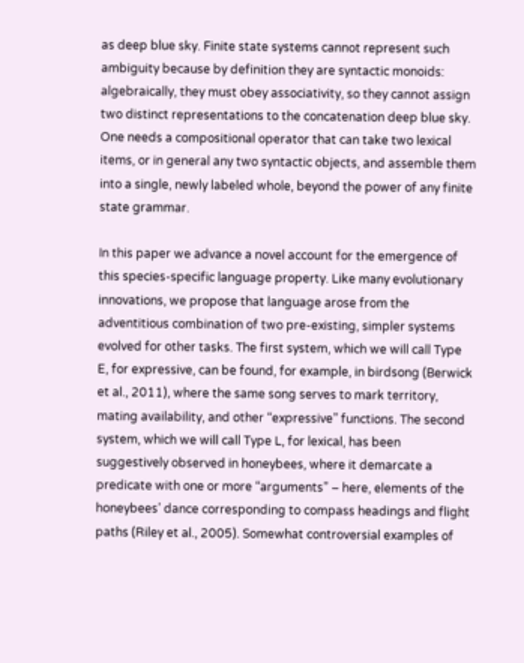as deep blue sky. Finite state systems cannot represent such ambiguity because by definition they are syntactic monoids: algebraically, they must obey associativity, so they cannot assign two distinct representations to the concatenation deep blue sky. One needs a compositional operator that can take two lexical items, or in general any two syntactic objects, and assemble them into a single, newly labeled whole, beyond the power of any finite state grammar.

In this paper we advance a novel account for the emergence of this species-specific language property. Like many evolutionary innovations, we propose that language arose from the adventitious combination of two pre-existing, simpler systems evolved for other tasks. The first system, which we will call Type E, for expressive, can be found, for example, in birdsong (Berwick et al., 2011), where the same song serves to mark territory, mating availability, and other “expressive” functions. The second system, which we will call Type L, for lexical, has been suggestively observed in honeybees, where it demarcate a predicate with one or more “arguments” – here, elements of the honeybees’ dance corresponding to compass headings and flight paths (Riley et al., 2005). Somewhat controversial examples of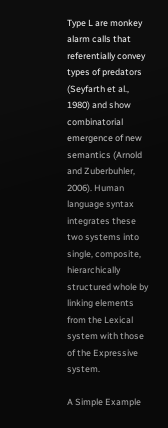Type L are monkey alarm calls that referentially convey types of predators (Seyfarth et al., 1980) and show combinatorial emergence of new semantics (Arnold and Zuberbuhler, 2006). Human language syntax integrates these two systems into single, composite, hierarchically structured whole by linking elements from the Lexical system with those of the Expressive system.

A Simple Example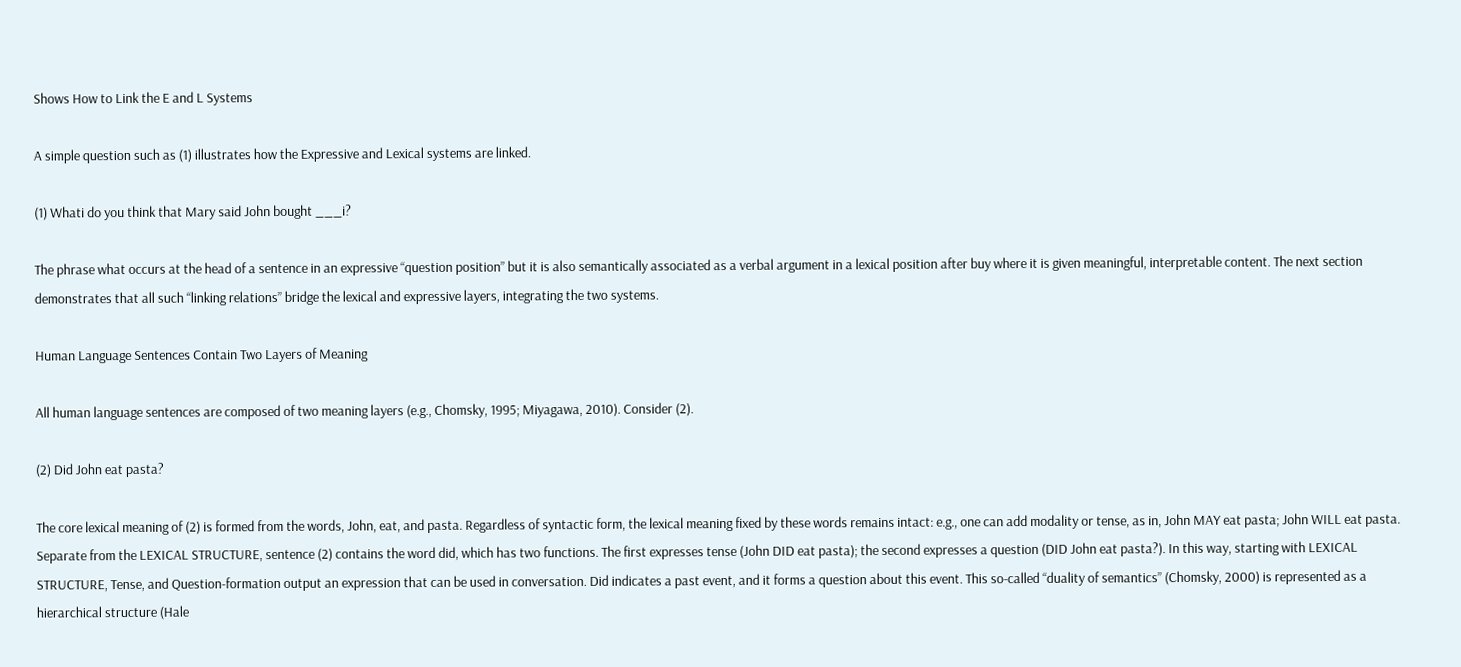Shows How to Link the E and L Systems

A simple question such as (1) illustrates how the Expressive and Lexical systems are linked.

(1) Whati do you think that Mary said John bought ___i?

The phrase what occurs at the head of a sentence in an expressive “question position” but it is also semantically associated as a verbal argument in a lexical position after buy where it is given meaningful, interpretable content. The next section demonstrates that all such “linking relations” bridge the lexical and expressive layers, integrating the two systems.

Human Language Sentences Contain Two Layers of Meaning

All human language sentences are composed of two meaning layers (e.g., Chomsky, 1995; Miyagawa, 2010). Consider (2).

(2) Did John eat pasta?

The core lexical meaning of (2) is formed from the words, John, eat, and pasta. Regardless of syntactic form, the lexical meaning fixed by these words remains intact: e.g., one can add modality or tense, as in, John MAY eat pasta; John WILL eat pasta. Separate from the LEXICAL STRUCTURE, sentence (2) contains the word did, which has two functions. The first expresses tense (John DID eat pasta); the second expresses a question (DID John eat pasta?). In this way, starting with LEXICAL STRUCTURE, Tense, and Question-formation output an expression that can be used in conversation. Did indicates a past event, and it forms a question about this event. This so-called “duality of semantics” (Chomsky, 2000) is represented as a hierarchical structure (Hale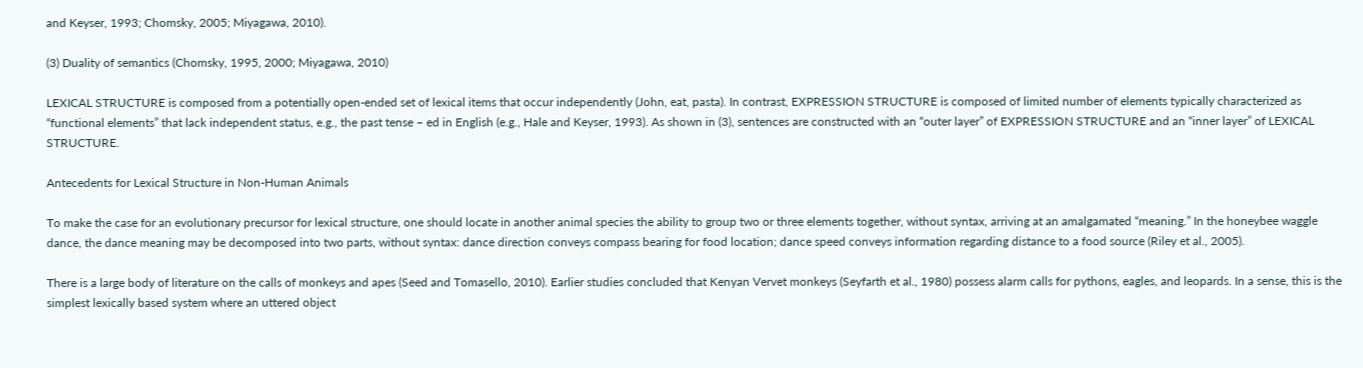and Keyser, 1993; Chomsky, 2005; Miyagawa, 2010).

(3) Duality of semantics (Chomsky, 1995, 2000; Miyagawa, 2010)

LEXICAL STRUCTURE is composed from a potentially open-ended set of lexical items that occur independently (John, eat, pasta). In contrast, EXPRESSION STRUCTURE is composed of limited number of elements typically characterized as “functional elements” that lack independent status, e.g., the past tense – ed in English (e.g., Hale and Keyser, 1993). As shown in (3), sentences are constructed with an “outer layer” of EXPRESSION STRUCTURE and an “inner layer” of LEXICAL STRUCTURE.

Antecedents for Lexical Structure in Non-Human Animals

To make the case for an evolutionary precursor for lexical structure, one should locate in another animal species the ability to group two or three elements together, without syntax, arriving at an amalgamated “meaning.” In the honeybee waggle dance, the dance meaning may be decomposed into two parts, without syntax: dance direction conveys compass bearing for food location; dance speed conveys information regarding distance to a food source (Riley et al., 2005).

There is a large body of literature on the calls of monkeys and apes (Seed and Tomasello, 2010). Earlier studies concluded that Kenyan Vervet monkeys (Seyfarth et al., 1980) possess alarm calls for pythons, eagles, and leopards. In a sense, this is the simplest lexically based system where an uttered object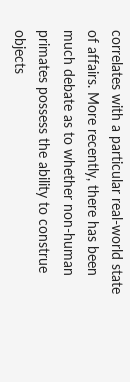correlates with a particular real-world state of affairs. More recently, there has been much debate as to whether non-human primates possess the ability to construe objects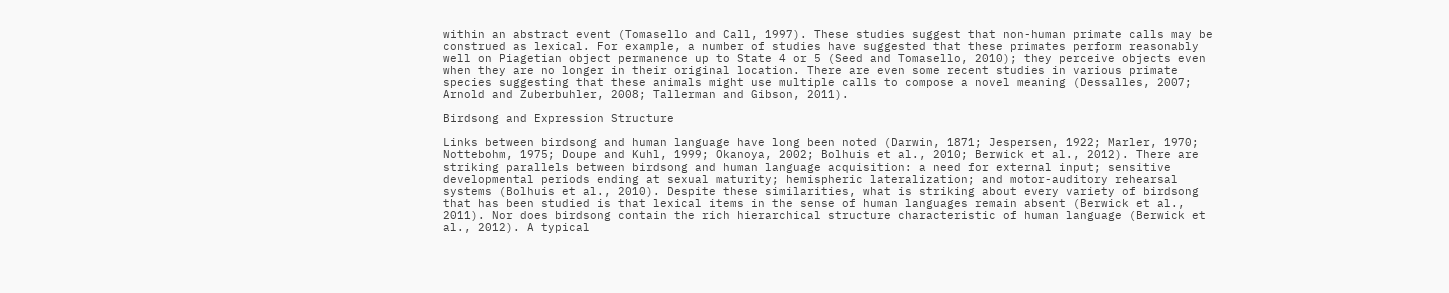within an abstract event (Tomasello and Call, 1997). These studies suggest that non-human primate calls may be construed as lexical. For example, a number of studies have suggested that these primates perform reasonably well on Piagetian object permanence up to State 4 or 5 (Seed and Tomasello, 2010); they perceive objects even when they are no longer in their original location. There are even some recent studies in various primate species suggesting that these animals might use multiple calls to compose a novel meaning (Dessalles, 2007; Arnold and Zuberbuhler, 2008; Tallerman and Gibson, 2011).

Birdsong and Expression Structure

Links between birdsong and human language have long been noted (Darwin, 1871; Jespersen, 1922; Marler, 1970; Nottebohm, 1975; Doupe and Kuhl, 1999; Okanoya, 2002; Bolhuis et al., 2010; Berwick et al., 2012). There are striking parallels between birdsong and human language acquisition: a need for external input; sensitive developmental periods ending at sexual maturity; hemispheric lateralization; and motor-auditory rehearsal systems (Bolhuis et al., 2010). Despite these similarities, what is striking about every variety of birdsong that has been studied is that lexical items in the sense of human languages remain absent (Berwick et al., 2011). Nor does birdsong contain the rich hierarchical structure characteristic of human language (Berwick et al., 2012). A typical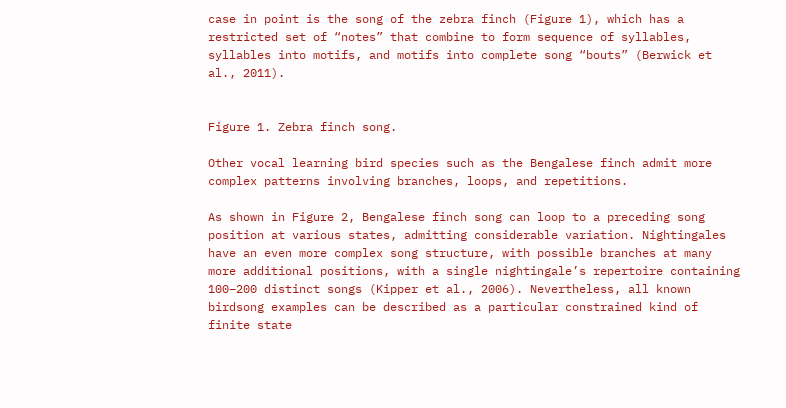case in point is the song of the zebra finch (Figure 1), which has a restricted set of “notes” that combine to form sequence of syllables, syllables into motifs, and motifs into complete song “bouts” (Berwick et al., 2011).


Figure 1. Zebra finch song.

Other vocal learning bird species such as the Bengalese finch admit more complex patterns involving branches, loops, and repetitions.

As shown in Figure 2, Bengalese finch song can loop to a preceding song position at various states, admitting considerable variation. Nightingales have an even more complex song structure, with possible branches at many more additional positions, with a single nightingale’s repertoire containing 100–200 distinct songs (Kipper et al., 2006). Nevertheless, all known birdsong examples can be described as a particular constrained kind of finite state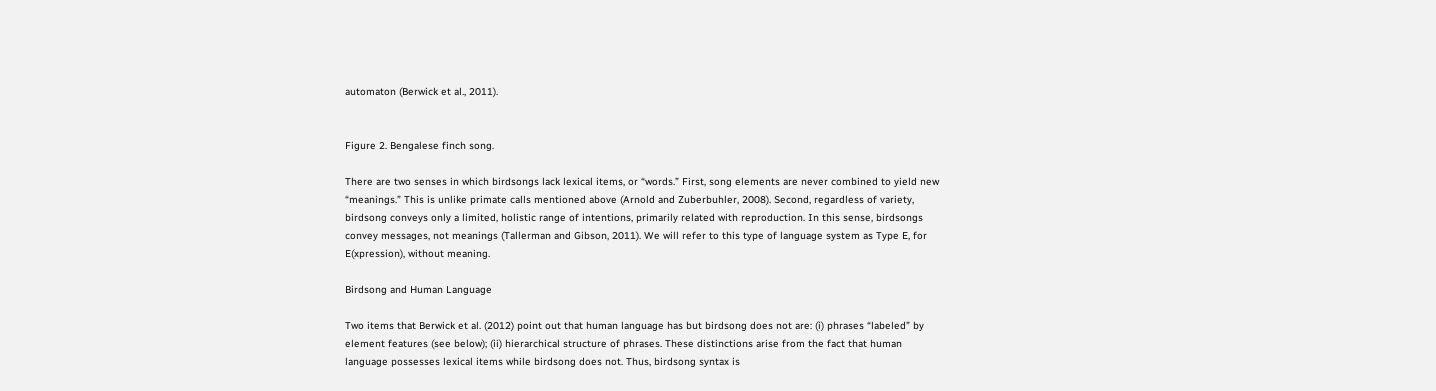automaton (Berwick et al., 2011).


Figure 2. Bengalese finch song.

There are two senses in which birdsongs lack lexical items, or “words.” First, song elements are never combined to yield new “meanings.” This is unlike primate calls mentioned above (Arnold and Zuberbuhler, 2008). Second, regardless of variety, birdsong conveys only a limited, holistic range of intentions, primarily related with reproduction. In this sense, birdsongs convey messages, not meanings (Tallerman and Gibson, 2011). We will refer to this type of language system as Type E, for E(xpression), without meaning.

Birdsong and Human Language

Two items that Berwick et al. (2012) point out that human language has but birdsong does not are: (i) phrases “labeled” by element features (see below); (ii) hierarchical structure of phrases. These distinctions arise from the fact that human language possesses lexical items while birdsong does not. Thus, birdsong syntax is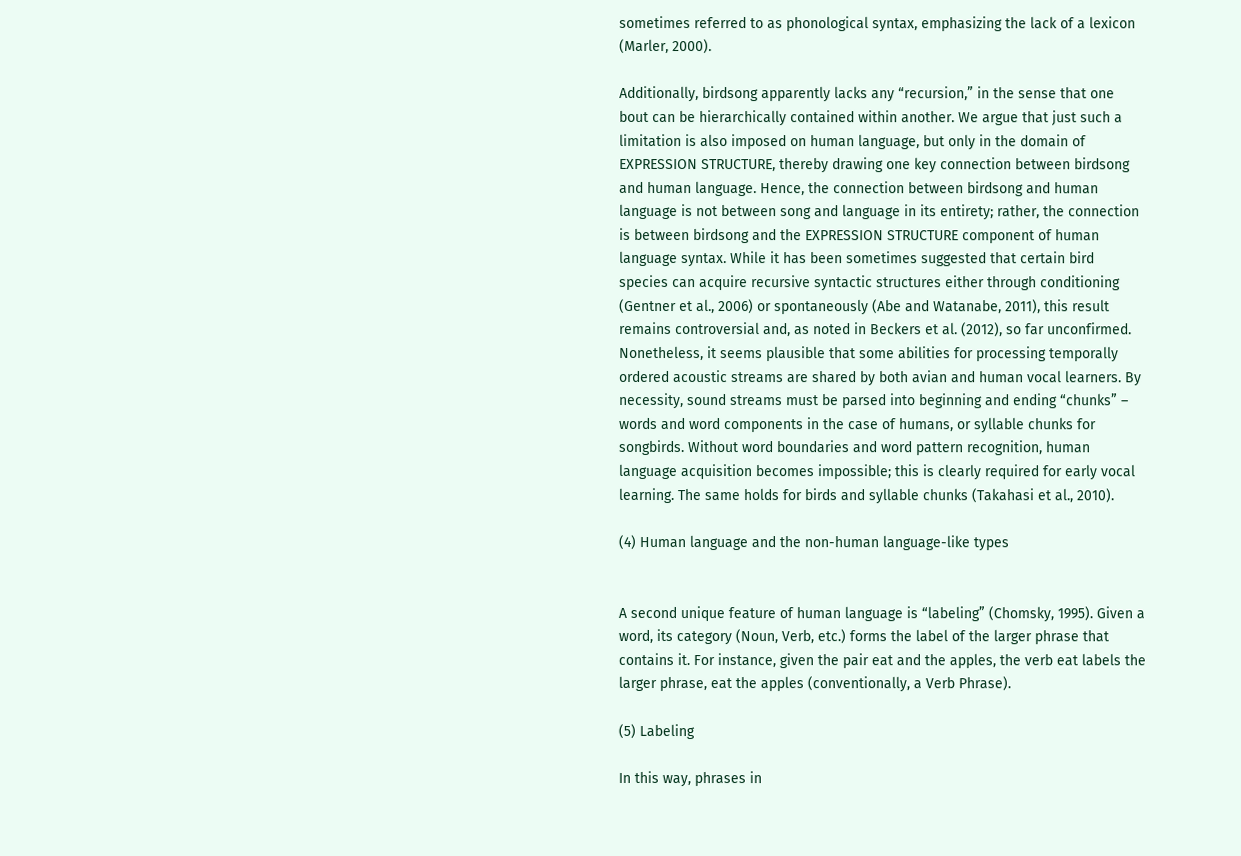sometimes referred to as phonological syntax, emphasizing the lack of a lexicon (Marler, 2000).

Additionally, birdsong apparently lacks any “recursion,” in the sense that one bout can be hierarchically contained within another. We argue that just such a limitation is also imposed on human language, but only in the domain of EXPRESSION STRUCTURE, thereby drawing one key connection between birdsong and human language. Hence, the connection between birdsong and human language is not between song and language in its entirety; rather, the connection is between birdsong and the EXPRESSION STRUCTURE component of human language syntax. While it has been sometimes suggested that certain bird species can acquire recursive syntactic structures either through conditioning (Gentner et al., 2006) or spontaneously (Abe and Watanabe, 2011), this result remains controversial and, as noted in Beckers et al. (2012), so far unconfirmed. Nonetheless, it seems plausible that some abilities for processing temporally ordered acoustic streams are shared by both avian and human vocal learners. By necessity, sound streams must be parsed into beginning and ending “chunks” – words and word components in the case of humans, or syllable chunks for songbirds. Without word boundaries and word pattern recognition, human language acquisition becomes impossible; this is clearly required for early vocal learning. The same holds for birds and syllable chunks (Takahasi et al., 2010).

(4) Human language and the non-human language-like types


A second unique feature of human language is “labeling” (Chomsky, 1995). Given a word, its category (Noun, Verb, etc.) forms the label of the larger phrase that contains it. For instance, given the pair eat and the apples, the verb eat labels the larger phrase, eat the apples (conventionally, a Verb Phrase).

(5) Labeling

In this way, phrases in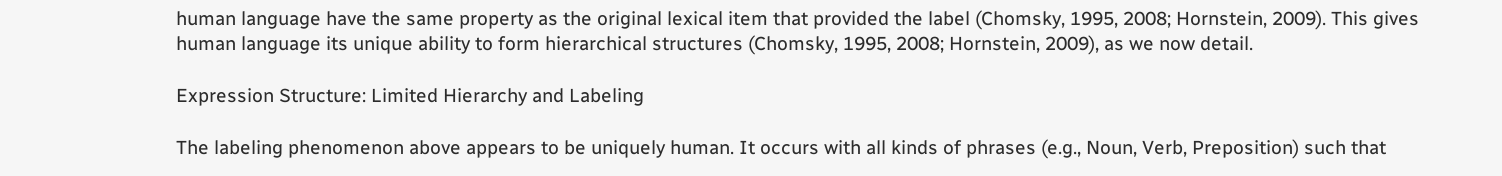human language have the same property as the original lexical item that provided the label (Chomsky, 1995, 2008; Hornstein, 2009). This gives human language its unique ability to form hierarchical structures (Chomsky, 1995, 2008; Hornstein, 2009), as we now detail.

Expression Structure: Limited Hierarchy and Labeling

The labeling phenomenon above appears to be uniquely human. It occurs with all kinds of phrases (e.g., Noun, Verb, Preposition) such that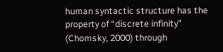human syntactic structure has the property of “discrete infinity” (Chomsky, 2000) through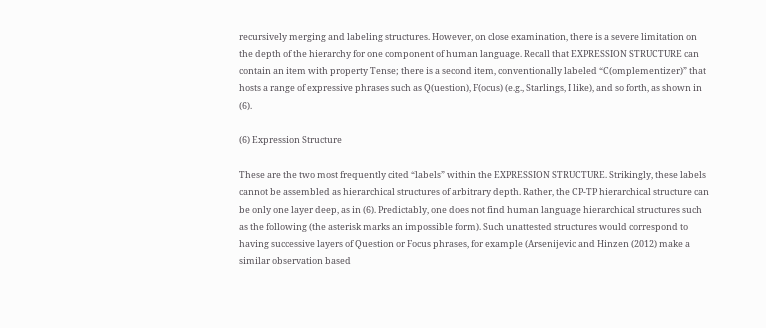recursively merging and labeling structures. However, on close examination, there is a severe limitation on the depth of the hierarchy for one component of human language. Recall that EXPRESSION STRUCTURE can contain an item with property Tense; there is a second item, conventionally labeled “C(omplementizer)” that hosts a range of expressive phrases such as Q(uestion), F(ocus) (e.g., Starlings, I like), and so forth, as shown in (6).

(6) Expression Structure

These are the two most frequently cited “labels” within the EXPRESSION STRUCTURE. Strikingly, these labels cannot be assembled as hierarchical structures of arbitrary depth. Rather, the CP-TP hierarchical structure can be only one layer deep, as in (6). Predictably, one does not find human language hierarchical structures such as the following (the asterisk marks an impossible form). Such unattested structures would correspond to having successive layers of Question or Focus phrases, for example (Arsenijevic and Hinzen (2012) make a similar observation based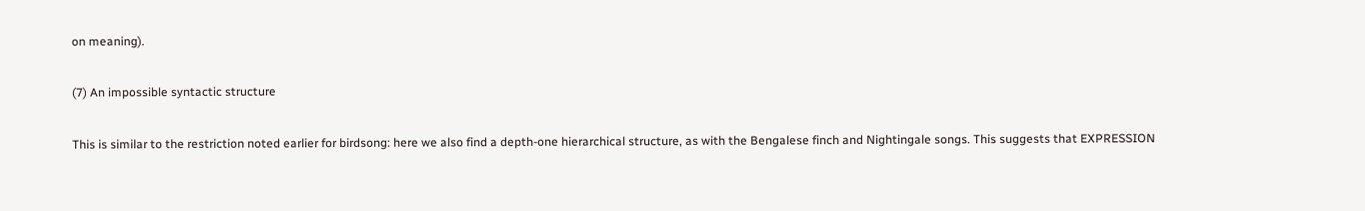on meaning).

(7) An impossible syntactic structure

This is similar to the restriction noted earlier for birdsong: here we also find a depth-one hierarchical structure, as with the Bengalese finch and Nightingale songs. This suggests that EXPRESSION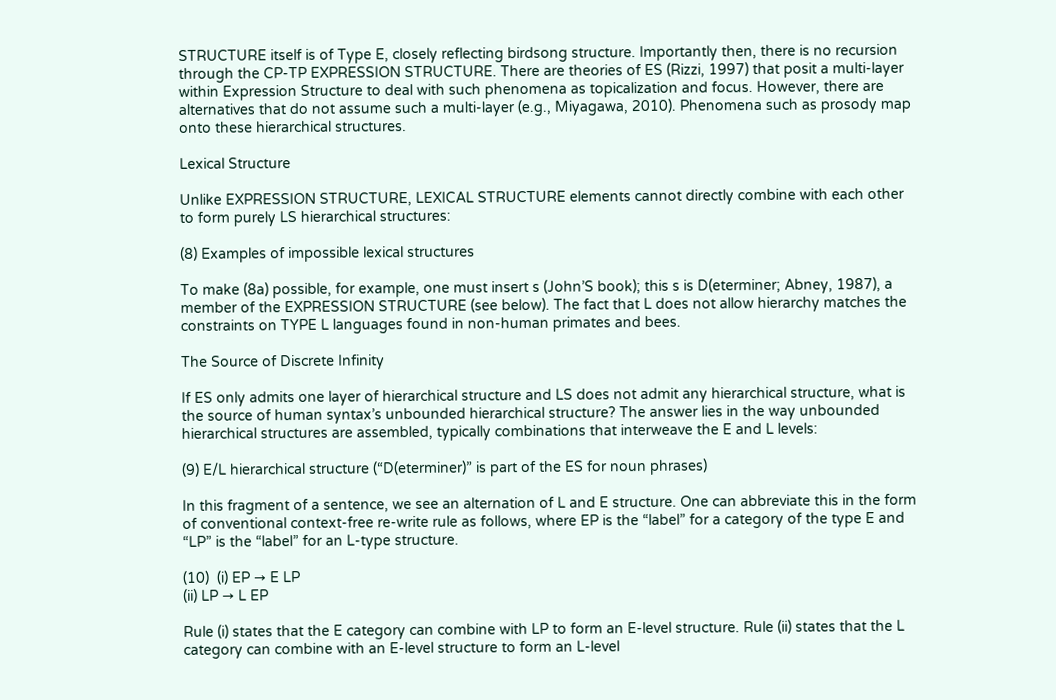STRUCTURE itself is of Type E, closely reflecting birdsong structure. Importantly then, there is no recursion through the CP-TP EXPRESSION STRUCTURE. There are theories of ES (Rizzi, 1997) that posit a multi-layer within Expression Structure to deal with such phenomena as topicalization and focus. However, there are alternatives that do not assume such a multi-layer (e.g., Miyagawa, 2010). Phenomena such as prosody map onto these hierarchical structures.

Lexical Structure

Unlike EXPRESSION STRUCTURE, LEXICAL STRUCTURE elements cannot directly combine with each other to form purely LS hierarchical structures:

(8) Examples of impossible lexical structures

To make (8a) possible, for example, one must insert s (John’S book); this s is D(eterminer; Abney, 1987), a member of the EXPRESSION STRUCTURE (see below). The fact that L does not allow hierarchy matches the constraints on TYPE L languages found in non-human primates and bees.

The Source of Discrete Infinity

If ES only admits one layer of hierarchical structure and LS does not admit any hierarchical structure, what is the source of human syntax’s unbounded hierarchical structure? The answer lies in the way unbounded hierarchical structures are assembled, typically combinations that interweave the E and L levels:

(9) E/L hierarchical structure (“D(eterminer)” is part of the ES for noun phrases)

In this fragment of a sentence, we see an alternation of L and E structure. One can abbreviate this in the form of conventional context-free re-write rule as follows, where EP is the “label” for a category of the type E and “LP” is the “label” for an L-type structure.

(10)  (i) EP → E LP
(ii) LP → L EP

Rule (i) states that the E category can combine with LP to form an E-level structure. Rule (ii) states that the L category can combine with an E-level structure to form an L-level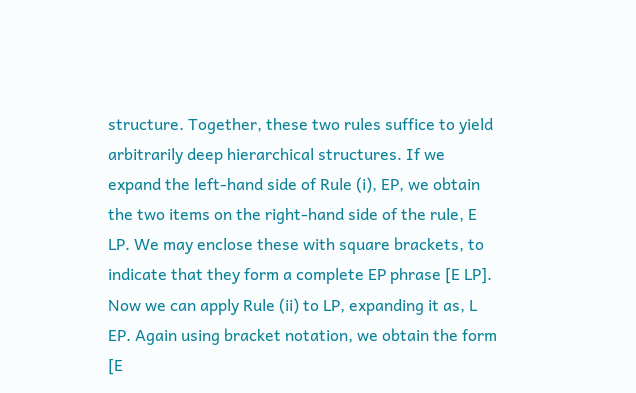structure. Together, these two rules suffice to yield arbitrarily deep hierarchical structures. If we expand the left-hand side of Rule (i), EP, we obtain the two items on the right-hand side of the rule, E LP. We may enclose these with square brackets, to indicate that they form a complete EP phrase [E LP]. Now we can apply Rule (ii) to LP, expanding it as, L EP. Again using bracket notation, we obtain the form [E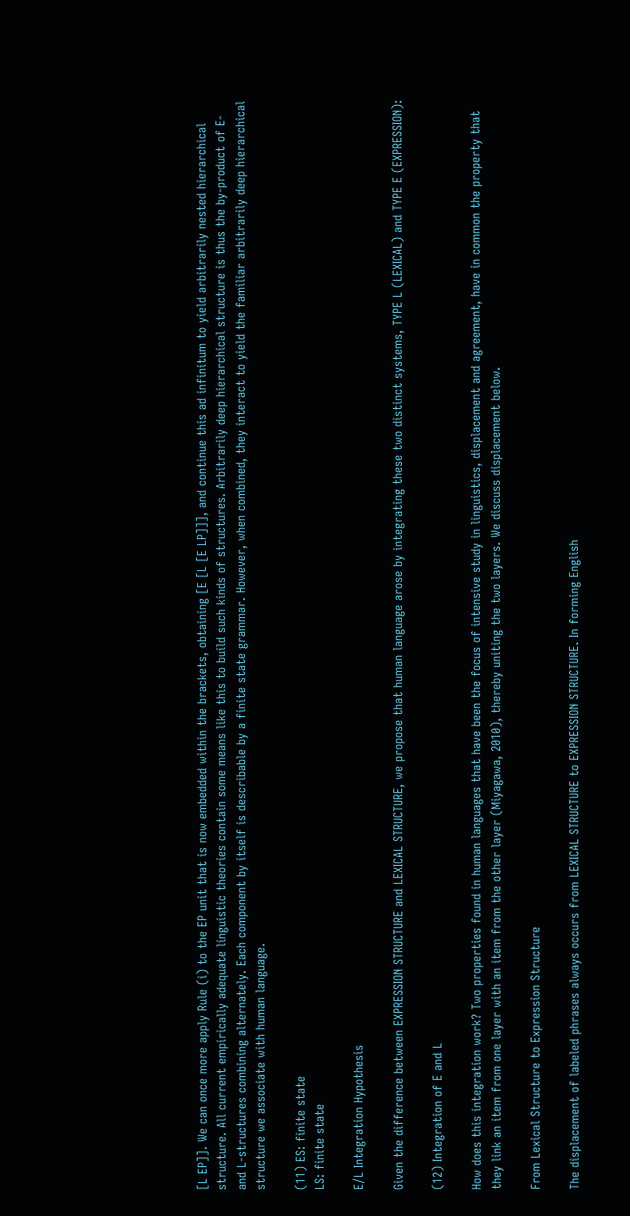[L EP]]. We can once more apply Rule (i) to the EP unit that is now embedded within the brackets, obtaining [E [L [E LP]]], and continue this ad infinitum to yield arbitrarily nested hierarchical structure. All current empirically adequate linguistic theories contain some means like this to build such kinds of structures. Arbitrarily deep hierarchical structure is thus the by-product of E- and L-structures combining alternately. Each component by itself is describable by a finite state grammar. However, when combined, they interact to yield the familiar arbitrarily deep hierarchical structure we associate with human language.

(11) ES: finite state
LS: finite state

E/L Integration Hypothesis

Given the difference between EXPRESSION STRUCTURE and LEXICAL STRUCTURE, we propose that human language arose by integrating these two distinct systems, TYPE L (LEXICAL) and TYPE E (EXPRESSION):

(12) Integration of E and L

How does this integration work? Two properties found in human languages that have been the focus of intensive study in linguistics, displacement and agreement, have in common the property that they link an item from one layer with an item from the other layer (Miyagawa, 2010), thereby uniting the two layers. We discuss displacement below.

From Lexical Structure to Expression Structure

The displacement of labeled phrases always occurs from LEXICAL STRUCTURE to EXPRESSION STRUCTURE. In forming English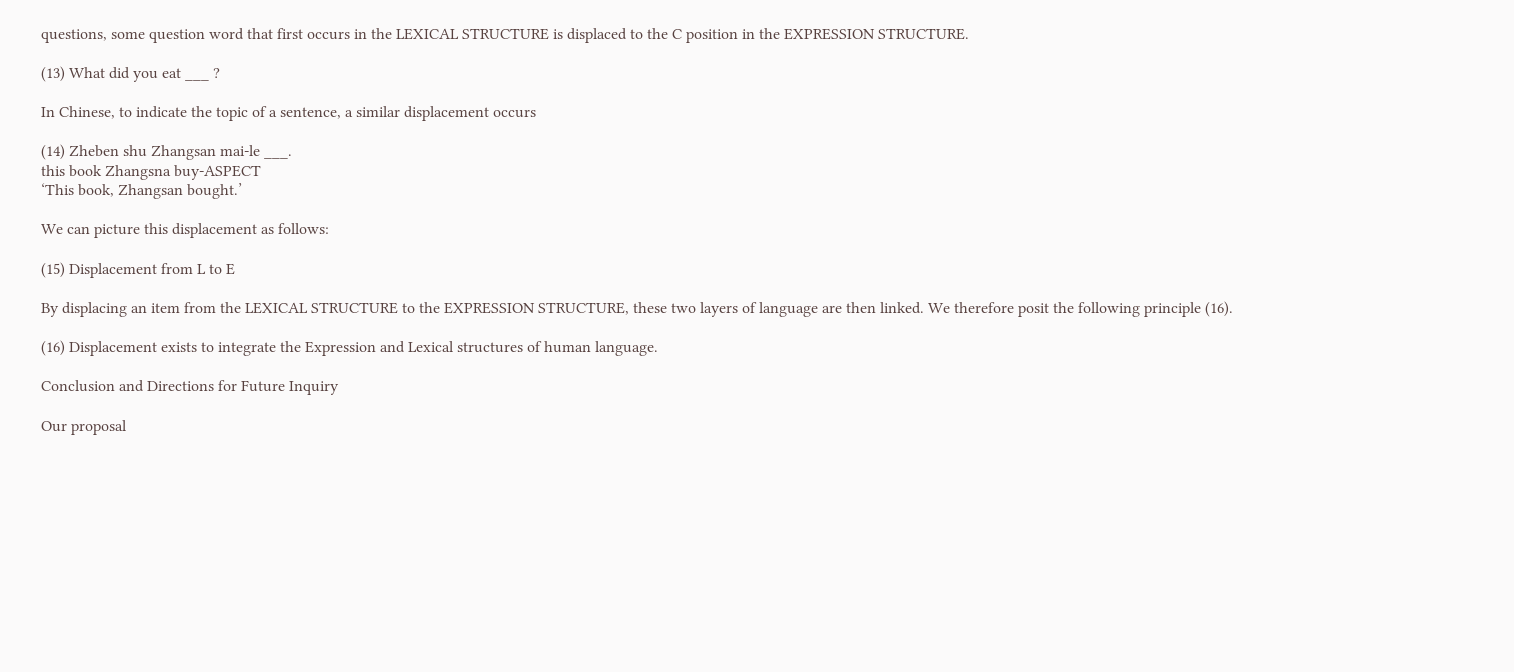questions, some question word that first occurs in the LEXICAL STRUCTURE is displaced to the C position in the EXPRESSION STRUCTURE.

(13) What did you eat ___ ?

In Chinese, to indicate the topic of a sentence, a similar displacement occurs

(14) Zheben shu Zhangsan mai-le ___.
this book Zhangsna buy-ASPECT
‘This book, Zhangsan bought.’

We can picture this displacement as follows:

(15) Displacement from L to E

By displacing an item from the LEXICAL STRUCTURE to the EXPRESSION STRUCTURE, these two layers of language are then linked. We therefore posit the following principle (16).

(16) Displacement exists to integrate the Expression and Lexical structures of human language.

Conclusion and Directions for Future Inquiry

Our proposal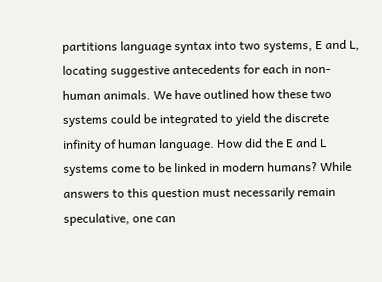partitions language syntax into two systems, E and L, locating suggestive antecedents for each in non-human animals. We have outlined how these two systems could be integrated to yield the discrete infinity of human language. How did the E and L systems come to be linked in modern humans? While answers to this question must necessarily remain speculative, one can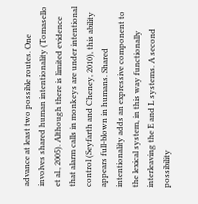advance at least two possible routes. One involves shared human intentionality (Tomasello et al., 2005). Although there is limited evidence that alarm calls in monkeys are under intentional control (Seyfarth and Cheney, 2010), this ability appears full-blown in humans. Shared intentionality adds an expressive component to the lexical system, in this way functionally interleaving the E and L systems. A second possibility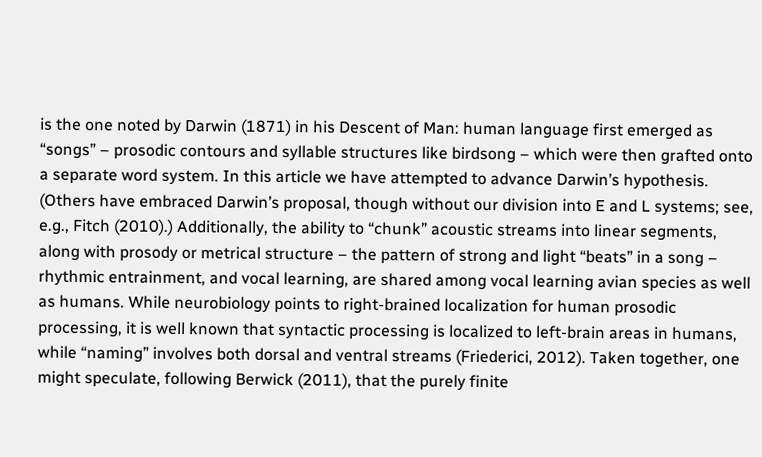is the one noted by Darwin (1871) in his Descent of Man: human language first emerged as “songs” – prosodic contours and syllable structures like birdsong – which were then grafted onto a separate word system. In this article we have attempted to advance Darwin’s hypothesis. (Others have embraced Darwin’s proposal, though without our division into E and L systems; see, e.g., Fitch (2010).) Additionally, the ability to “chunk” acoustic streams into linear segments, along with prosody or metrical structure – the pattern of strong and light “beats” in a song – rhythmic entrainment, and vocal learning, are shared among vocal learning avian species as well as humans. While neurobiology points to right-brained localization for human prosodic processing, it is well known that syntactic processing is localized to left-brain areas in humans, while “naming” involves both dorsal and ventral streams (Friederici, 2012). Taken together, one might speculate, following Berwick (2011), that the purely finite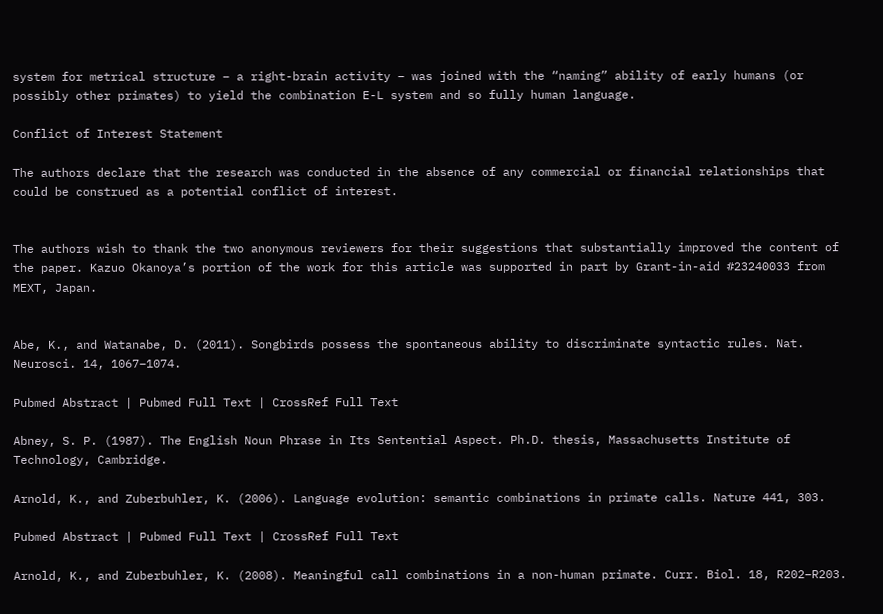system for metrical structure – a right-brain activity – was joined with the “naming” ability of early humans (or possibly other primates) to yield the combination E-L system and so fully human language.

Conflict of Interest Statement

The authors declare that the research was conducted in the absence of any commercial or financial relationships that could be construed as a potential conflict of interest.


The authors wish to thank the two anonymous reviewers for their suggestions that substantially improved the content of the paper. Kazuo Okanoya’s portion of the work for this article was supported in part by Grant-in-aid #23240033 from MEXT, Japan.


Abe, K., and Watanabe, D. (2011). Songbirds possess the spontaneous ability to discriminate syntactic rules. Nat. Neurosci. 14, 1067–1074.

Pubmed Abstract | Pubmed Full Text | CrossRef Full Text

Abney, S. P. (1987). The English Noun Phrase in Its Sentential Aspect. Ph.D. thesis, Massachusetts Institute of Technology, Cambridge.

Arnold, K., and Zuberbuhler, K. (2006). Language evolution: semantic combinations in primate calls. Nature 441, 303.

Pubmed Abstract | Pubmed Full Text | CrossRef Full Text

Arnold, K., and Zuberbuhler, K. (2008). Meaningful call combinations in a non-human primate. Curr. Biol. 18, R202–R203.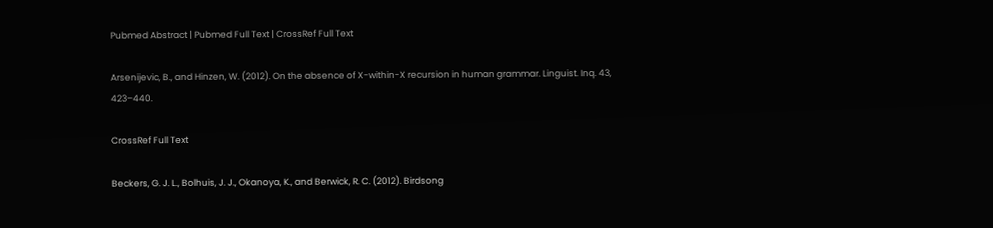Pubmed Abstract | Pubmed Full Text | CrossRef Full Text

Arsenijevic, B., and Hinzen, W. (2012). On the absence of X-within-X recursion in human grammar. Linguist. Inq. 43, 423–440.

CrossRef Full Text

Beckers, G. J. L., Bolhuis, J. J., Okanoya, K., and Berwick, R. C. (2012). Birdsong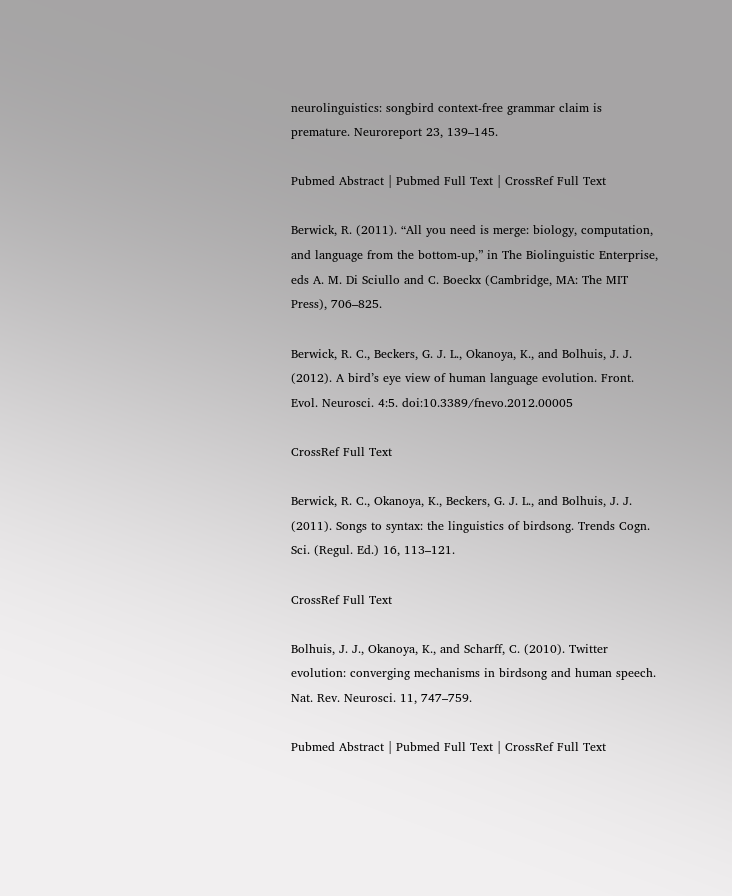neurolinguistics: songbird context-free grammar claim is premature. Neuroreport 23, 139–145.

Pubmed Abstract | Pubmed Full Text | CrossRef Full Text

Berwick, R. (2011). “All you need is merge: biology, computation, and language from the bottom-up,” in The Biolinguistic Enterprise, eds A. M. Di Sciullo and C. Boeckx (Cambridge, MA: The MIT Press), 706–825.

Berwick, R. C., Beckers, G. J. L., Okanoya, K., and Bolhuis, J. J. (2012). A bird’s eye view of human language evolution. Front. Evol. Neurosci. 4:5. doi:10.3389/fnevo.2012.00005

CrossRef Full Text

Berwick, R. C., Okanoya, K., Beckers, G. J. L., and Bolhuis, J. J. (2011). Songs to syntax: the linguistics of birdsong. Trends Cogn. Sci. (Regul. Ed.) 16, 113–121.

CrossRef Full Text

Bolhuis, J. J., Okanoya, K., and Scharff, C. (2010). Twitter evolution: converging mechanisms in birdsong and human speech. Nat. Rev. Neurosci. 11, 747–759.

Pubmed Abstract | Pubmed Full Text | CrossRef Full Text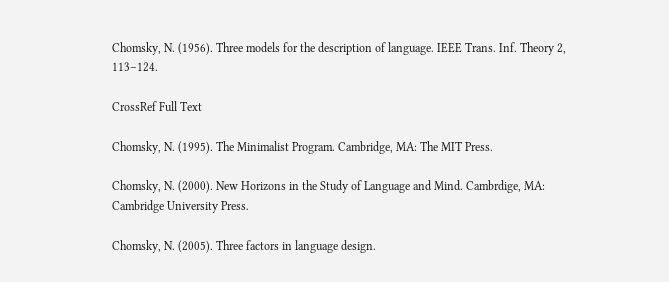Chomsky, N. (1956). Three models for the description of language. IEEE Trans. Inf. Theory 2, 113–124.

CrossRef Full Text

Chomsky, N. (1995). The Minimalist Program. Cambridge, MA: The MIT Press.

Chomsky, N. (2000). New Horizons in the Study of Language and Mind. Cambrdige, MA: Cambridge University Press.

Chomsky, N. (2005). Three factors in language design.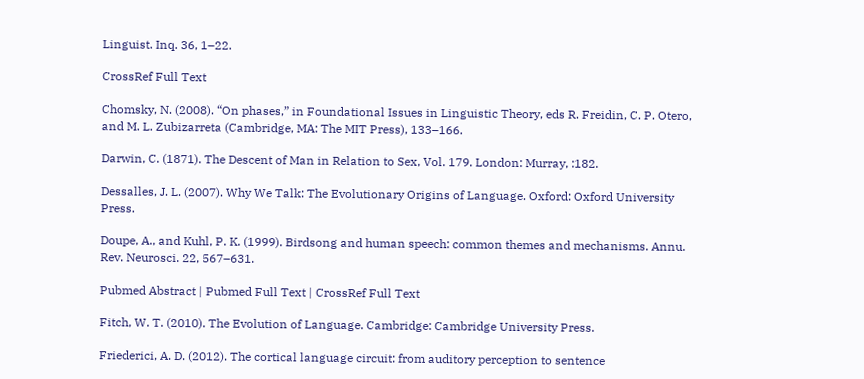Linguist. Inq. 36, 1–22.

CrossRef Full Text

Chomsky, N. (2008). “On phases,” in Foundational Issues in Linguistic Theory, eds R. Freidin, C. P. Otero, and M. L. Zubizarreta (Cambridge, MA: The MIT Press), 133–166.

Darwin, C. (1871). The Descent of Man in Relation to Sex, Vol. 179. London: Murray, :182.

Dessalles, J. L. (2007). Why We Talk: The Evolutionary Origins of Language. Oxford: Oxford University Press.

Doupe, A., and Kuhl, P. K. (1999). Birdsong and human speech: common themes and mechanisms. Annu. Rev. Neurosci. 22, 567–631.

Pubmed Abstract | Pubmed Full Text | CrossRef Full Text

Fitch, W. T. (2010). The Evolution of Language. Cambridge: Cambridge University Press.

Friederici, A. D. (2012). The cortical language circuit: from auditory perception to sentence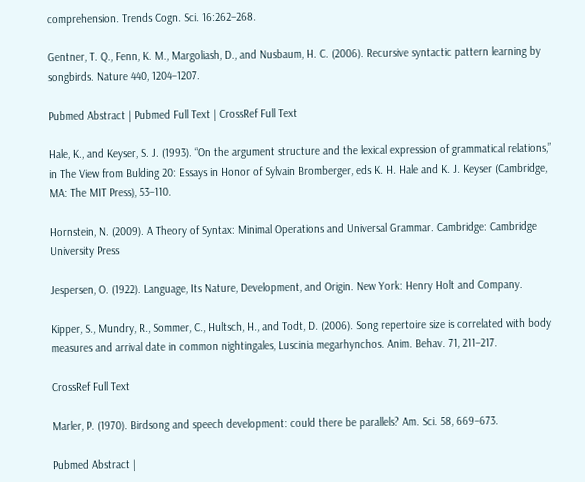comprehension. Trends Cogn. Sci. 16:262–268.

Gentner, T. Q., Fenn, K. M., Margoliash, D., and Nusbaum, H. C. (2006). Recursive syntactic pattern learning by songbirds. Nature 440, 1204–1207.

Pubmed Abstract | Pubmed Full Text | CrossRef Full Text

Hale, K., and Keyser, S. J. (1993). “On the argument structure and the lexical expression of grammatical relations,” in The View from Bulding 20: Essays in Honor of Sylvain Bromberger, eds K. H. Hale and K. J. Keyser (Cambridge, MA: The MIT Press), 53–110.

Hornstein, N. (2009). A Theory of Syntax: Minimal Operations and Universal Grammar. Cambridge: Cambridge University Press

Jespersen, O. (1922). Language, Its Nature, Development, and Origin. New York: Henry Holt and Company.

Kipper, S., Mundry, R., Sommer, C., Hultsch, H., and Todt, D. (2006). Song repertoire size is correlated with body measures and arrival date in common nightingales, Luscinia megarhynchos. Anim. Behav. 71, 211–217.

CrossRef Full Text

Marler, P. (1970). Birdsong and speech development: could there be parallels? Am. Sci. 58, 669–673.

Pubmed Abstract |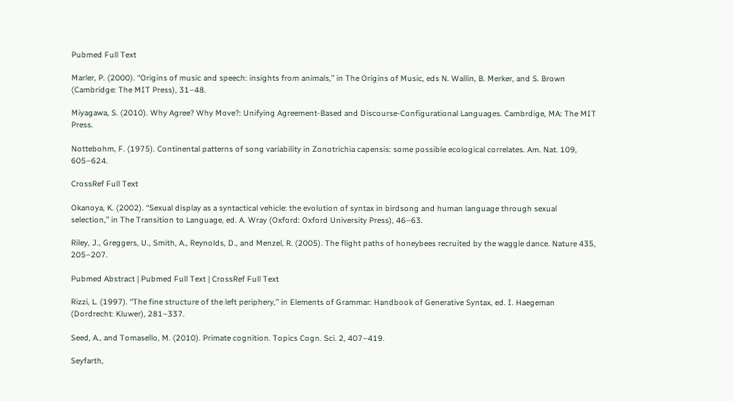Pubmed Full Text

Marler, P. (2000). “Origins of music and speech: insights from animals,” in The Origins of Music, eds N. Wallin, B. Merker, and S. Brown (Cambridge: The MIT Press), 31–48.

Miyagawa, S. (2010). Why Agree? Why Move?: Unifying Agreement-Based and Discourse-Configurational Languages. Cambrdige, MA: The MIT Press.

Nottebohm, F. (1975). Continental patterns of song variability in Zonotrichia capensis: some possible ecological correlates. Am. Nat. 109, 605–624.

CrossRef Full Text

Okanoya, K. (2002). “Sexual display as a syntactical vehicle: the evolution of syntax in birdsong and human language through sexual selection,” in The Transition to Language, ed. A. Wray (Oxford: Oxford University Press), 46–63.

Riley, J., Greggers, U., Smith, A., Reynolds, D., and Menzel, R. (2005). The flight paths of honeybees recruited by the waggle dance. Nature 435, 205–207.

Pubmed Abstract | Pubmed Full Text | CrossRef Full Text

Rizzi, L. (1997). “The fine structure of the left periphery,” in Elements of Grammar: Handbook of Generative Syntax, ed. I. Haegeman (Dordrecht: Kluwer), 281–337.

Seed, A., and Tomasello, M. (2010). Primate cognition. Topics Cogn. Sci. 2, 407–419.

Seyfarth,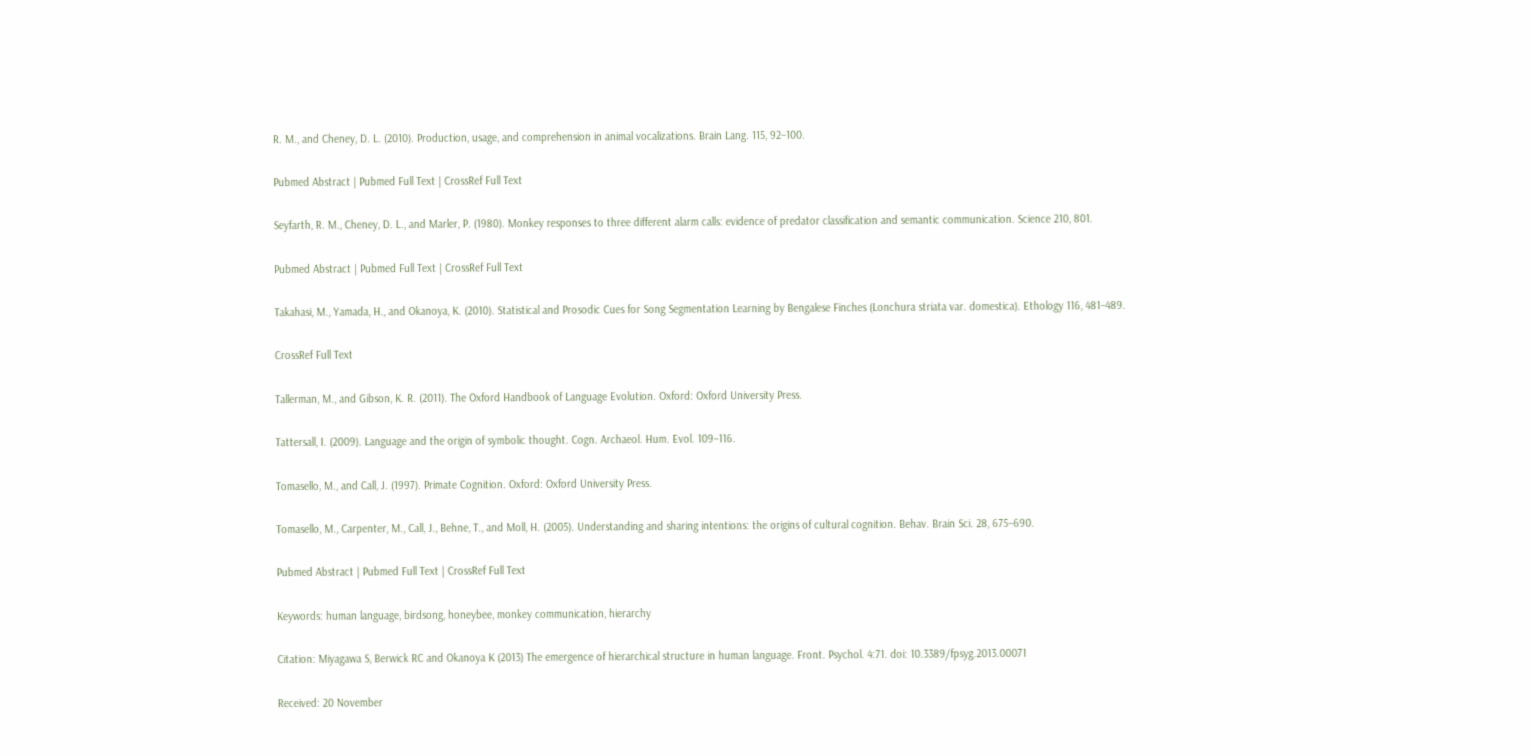R. M., and Cheney, D. L. (2010). Production, usage, and comprehension in animal vocalizations. Brain Lang. 115, 92–100.

Pubmed Abstract | Pubmed Full Text | CrossRef Full Text

Seyfarth, R. M., Cheney, D. L., and Marler, P. (1980). Monkey responses to three different alarm calls: evidence of predator classification and semantic communication. Science 210, 801.

Pubmed Abstract | Pubmed Full Text | CrossRef Full Text

Takahasi, M., Yamada, H., and Okanoya, K. (2010). Statistical and Prosodic Cues for Song Segmentation Learning by Bengalese Finches (Lonchura striata var. domestica). Ethology 116, 481–489.

CrossRef Full Text

Tallerman, M., and Gibson, K. R. (2011). The Oxford Handbook of Language Evolution. Oxford: Oxford University Press.

Tattersall, I. (2009). Language and the origin of symbolic thought. Cogn. Archaeol. Hum. Evol. 109–116.

Tomasello, M., and Call, J. (1997). Primate Cognition. Oxford: Oxford University Press.

Tomasello, M., Carpenter, M., Call, J., Behne, T., and Moll, H. (2005). Understanding and sharing intentions: the origins of cultural cognition. Behav. Brain Sci. 28, 675–690.

Pubmed Abstract | Pubmed Full Text | CrossRef Full Text

Keywords: human language, birdsong, honeybee, monkey communication, hierarchy

Citation: Miyagawa S, Berwick RC and Okanoya K (2013) The emergence of hierarchical structure in human language. Front. Psychol. 4:71. doi: 10.3389/fpsyg.2013.00071

Received: 20 November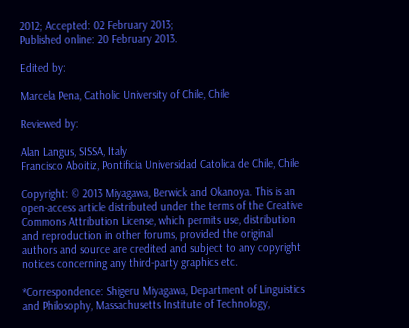2012; Accepted: 02 February 2013;
Published online: 20 February 2013.

Edited by:

Marcela Pena, Catholic University of Chile, Chile

Reviewed by:

Alan Langus, SISSA, Italy
Francisco Aboitiz, Pontificia Universidad Catolica de Chile, Chile

Copyright: © 2013 Miyagawa, Berwick and Okanoya. This is an open-access article distributed under the terms of the Creative Commons Attribution License, which permits use, distribution and reproduction in other forums, provided the original authors and source are credited and subject to any copyright notices concerning any third-party graphics etc.

*Correspondence: Shigeru Miyagawa, Department of Linguistics and Philosophy, Massachusetts Institute of Technology,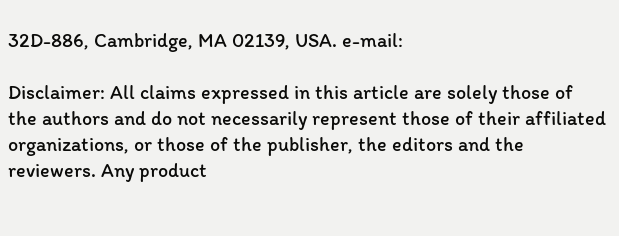32D-886, Cambridge, MA 02139, USA. e-mail:

Disclaimer: All claims expressed in this article are solely those of the authors and do not necessarily represent those of their affiliated organizations, or those of the publisher, the editors and the reviewers. Any product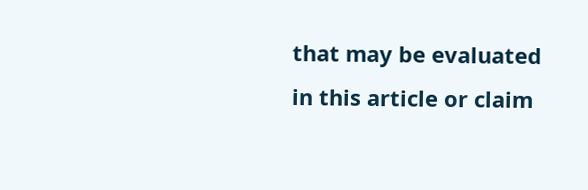that may be evaluated in this article or claim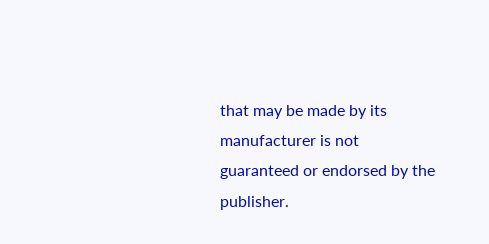that may be made by its manufacturer is not guaranteed or endorsed by the publisher.